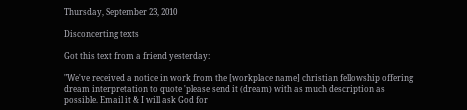Thursday, September 23, 2010

Disconcerting texts

Got this text from a friend yesterday:

"We've received a notice in work from the [workplace name] christian fellowship offering dream interpretation to quote 'please send it (dream) with as much description as possible. Email it & I will ask God for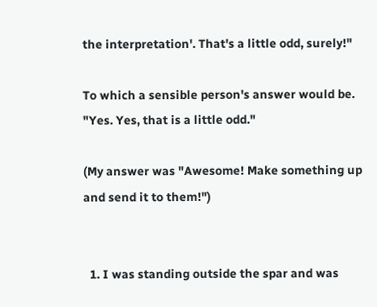the interpretation'. That's a little odd, surely!"

To which a sensible person's answer would be. "Yes. Yes, that is a little odd."

(My answer was "Awesome! Make something up and send it to them!")


  1. I was standing outside the spar and was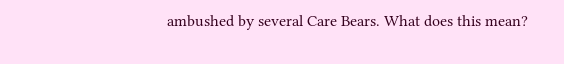ambushed by several Care Bears. What does this mean?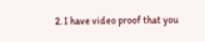2. I have video proof that you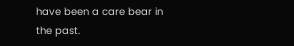have been a care bear in the past.